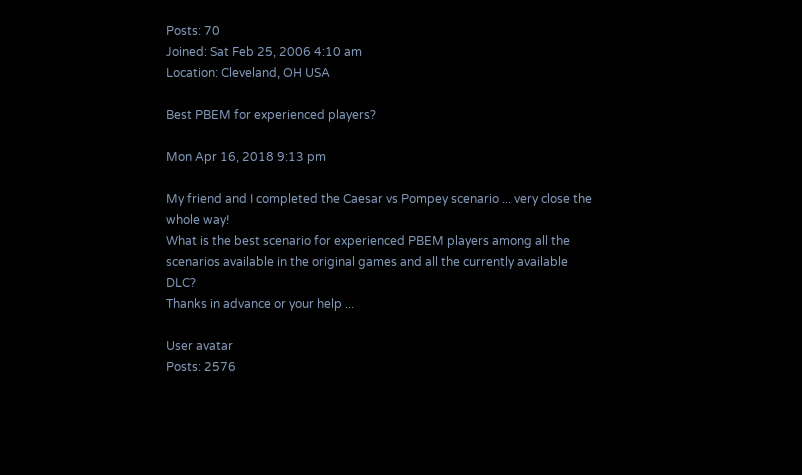Posts: 70
Joined: Sat Feb 25, 2006 4:10 am
Location: Cleveland, OH USA

Best PBEM for experienced players?

Mon Apr 16, 2018 9:13 pm

My friend and I completed the Caesar vs Pompey scenario ... very close the whole way!
What is the best scenario for experienced PBEM players among all the scenarios available in the original games and all the currently available DLC?
Thanks in advance or your help ...

User avatar
Posts: 2576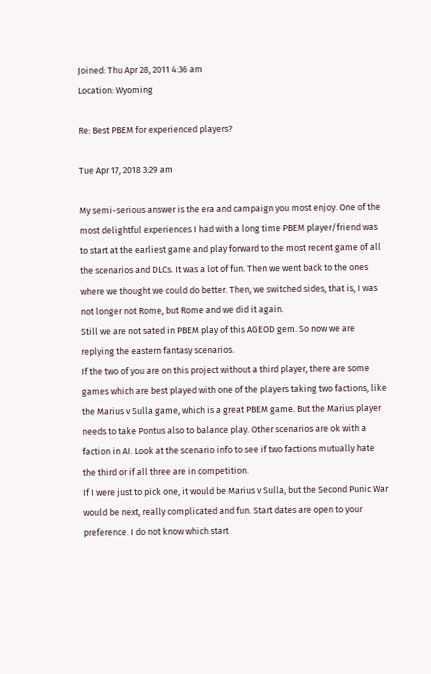Joined: Thu Apr 28, 2011 4:36 am
Location: Wyoming

Re: Best PBEM for experienced players?

Tue Apr 17, 2018 3:29 am

My semi-serious answer is the era and campaign you most enjoy. One of the most delightful experiences I had with a long time PBEM player/friend was to start at the earliest game and play forward to the most recent game of all the scenarios and DLCs. It was a lot of fun. Then we went back to the ones where we thought we could do better. Then, we switched sides, that is, I was not longer not Rome, but Rome and we did it again.
Still we are not sated in PBEM play of this AGEOD gem. So now we are replying the eastern fantasy scenarios.
If the two of you are on this project without a third player, there are some games which are best played with one of the players taking two factions, like the Marius v Sulla game, which is a great PBEM game. But the Marius player needs to take Pontus also to balance play. Other scenarios are ok with a faction in AI. Look at the scenario info to see if two factions mutually hate the third or if all three are in competition.
If I were just to pick one, it would be Marius v Sulla, but the Second Punic War would be next, really complicated and fun. Start dates are open to your preference. I do not know which start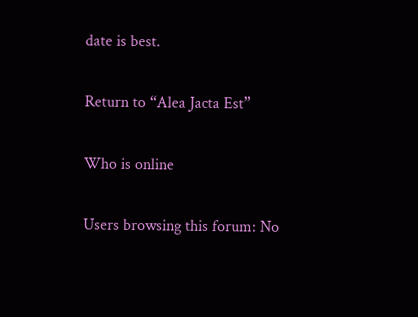date is best.

Return to “Alea Jacta Est”

Who is online

Users browsing this forum: No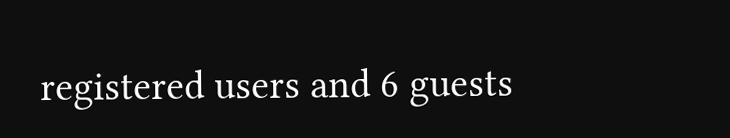registered users and 6 guests